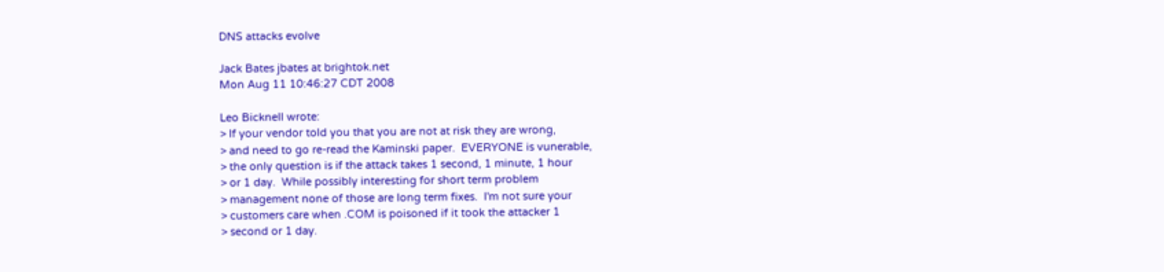DNS attacks evolve

Jack Bates jbates at brightok.net
Mon Aug 11 10:46:27 CDT 2008

Leo Bicknell wrote:
> If your vendor told you that you are not at risk they are wrong,
> and need to go re-read the Kaminski paper.  EVERYONE is vunerable,
> the only question is if the attack takes 1 second, 1 minute, 1 hour
> or 1 day.  While possibly interesting for short term problem
> management none of those are long term fixes.  I'm not sure your
> customers care when .COM is poisoned if it took the attacker 1
> second or 1 day.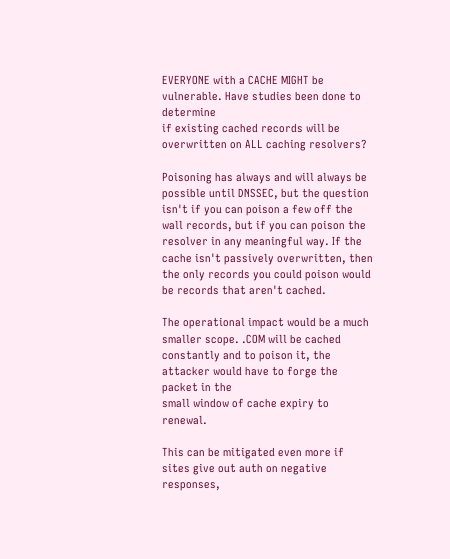EVERYONE with a CACHE MIGHT be vulnerable. Have studies been done to determine
if existing cached records will be overwritten on ALL caching resolvers?

Poisoning has always and will always be possible until DNSSEC, but the question
isn't if you can poison a few off the wall records, but if you can poison the
resolver in any meaningful way. If the cache isn't passively overwritten, then
the only records you could poison would be records that aren't cached.

The operational impact would be a much smaller scope. .COM will be cached
constantly and to poison it, the attacker would have to forge the packet in the
small window of cache expiry to renewal.

This can be mitigated even more if sites give out auth on negative responses,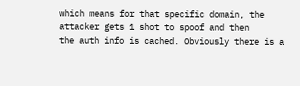which means for that specific domain, the attacker gets 1 shot to spoof and then
the auth info is cached. Obviously there is a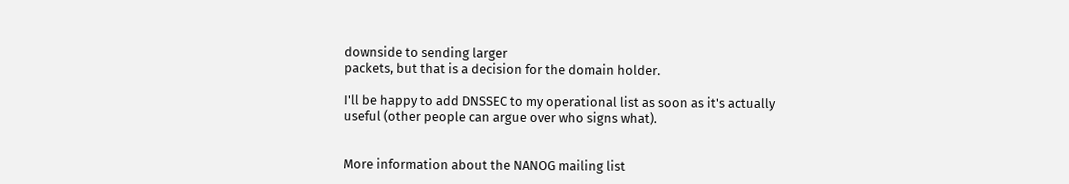downside to sending larger
packets, but that is a decision for the domain holder.

I'll be happy to add DNSSEC to my operational list as soon as it's actually
useful (other people can argue over who signs what).


More information about the NANOG mailing list